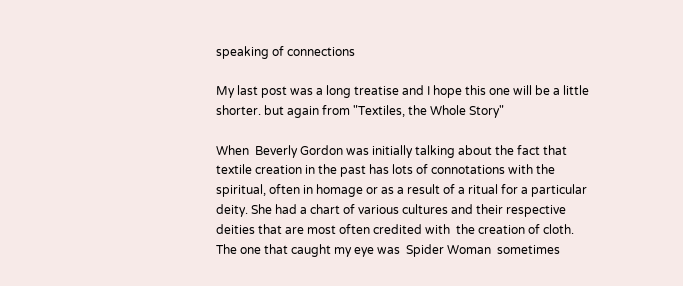speaking of connections

My last post was a long treatise and I hope this one will be a little shorter. but again from "Textiles, the Whole Story"

When  Beverly Gordon was initially talking about the fact that textile creation in the past has lots of connotations with the spiritual, often in homage or as a result of a ritual for a particular deity. She had a chart of various cultures and their respective deities that are most often credited with  the creation of cloth. The one that caught my eye was  Spider Woman  sometimes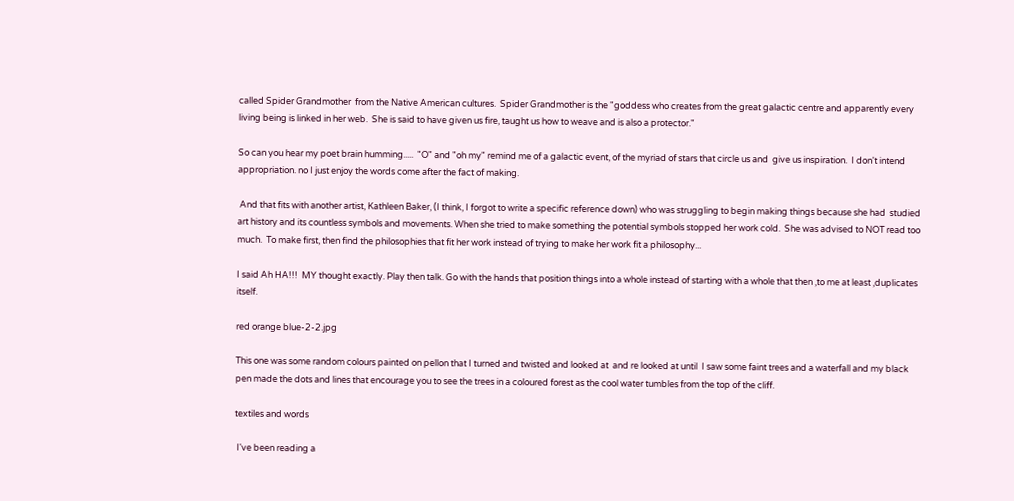called Spider Grandmother  from the Native American cultures.  Spider Grandmother is the "goddess who creates from the great galactic centre and apparently every living being is linked in her web.  She is said to have given us fire, taught us how to weave and is also a protector."

So can you hear my poet brain humming.....  "O" and "oh my" remind me of a galactic event, of the myriad of stars that circle us and  give us inspiration.  I don't intend appropriation. no I just enjoy the words come after the fact of making.

 And that fits with another artist, Kathleen Baker, (I think, I forgot to write a specific reference down) who was struggling to begin making things because she had  studied art history and its countless symbols and movements. When she tried to make something the potential symbols stopped her work cold.  She was advised to NOT read too much.  To make first, then find the philosophies that fit her work instead of trying to make her work fit a philosophy...

I said Ah HA!!!  MY thought exactly. Play then talk. Go with the hands that position things into a whole instead of starting with a whole that then ,to me at least ,duplicates itself.

red orange blue-2-2.jpg

This one was some random colours painted on pellon that I turned and twisted and looked at  and re looked at until  I saw some faint trees and a waterfall and my black pen made the dots and lines that encourage you to see the trees in a coloured forest as the cool water tumbles from the top of the cliff.

textiles and words

 I've been reading a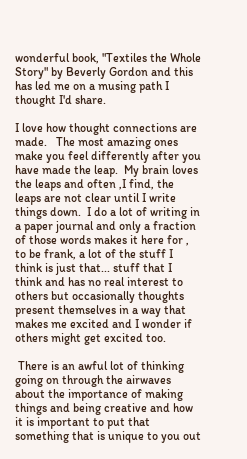wonderful book, "Textiles the Whole Story" by Beverly Gordon and this has led me on a musing path I thought I'd share.

I love how thought connections are made.   The most amazing ones make you feel differently after you have made the leap.  My brain loves the leaps and often ,I find, the leaps are not clear until I write things down.  I do a lot of writing in a paper journal and only a fraction of those words makes it here for , to be frank, a lot of the stuff I think is just that... stuff that I think and has no real interest to others but occasionally thoughts present themselves in a way that makes me excited and I wonder if others might get excited too.

 There is an awful lot of thinking going on through the airwaves about the importance of making things and being creative and how it is important to put that something that is unique to you out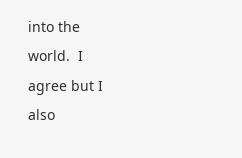into the world.  I agree but I also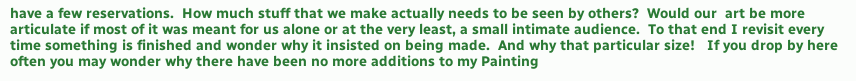have a few reservations.  How much stuff that we make actually needs to be seen by others?  Would our  art be more articulate if most of it was meant for us alone or at the very least, a small intimate audience.  To that end I revisit every time something is finished and wonder why it insisted on being made.  And why that particular size!   If you drop by here often you may wonder why there have been no more additions to my Painting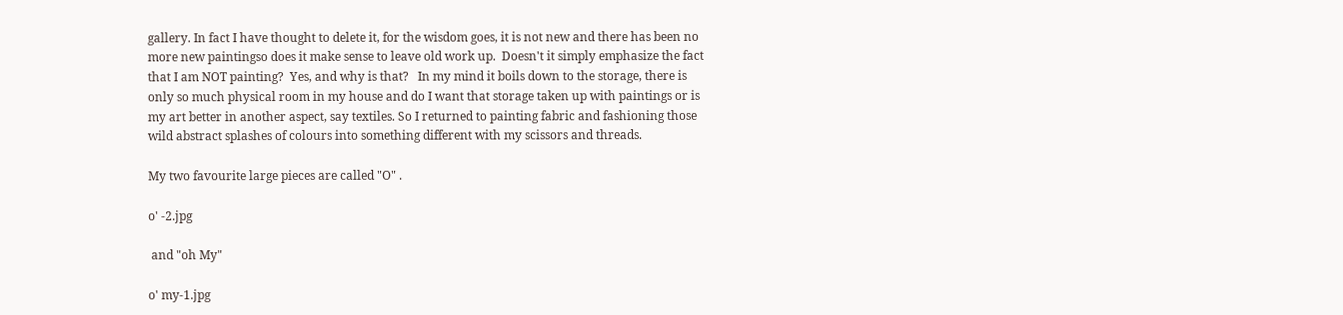gallery. In fact I have thought to delete it, for the wisdom goes, it is not new and there has been no more new paintingso does it make sense to leave old work up.  Doesn't it simply emphasize the fact that I am NOT painting?  Yes, and why is that?   In my mind it boils down to the storage, there is only so much physical room in my house and do I want that storage taken up with paintings or is my art better in another aspect, say textiles. So I returned to painting fabric and fashioning those wild abstract splashes of colours into something different with my scissors and threads.

My two favourite large pieces are called "O" .

o' -2.jpg

 and "oh My"

o' my-1.jpg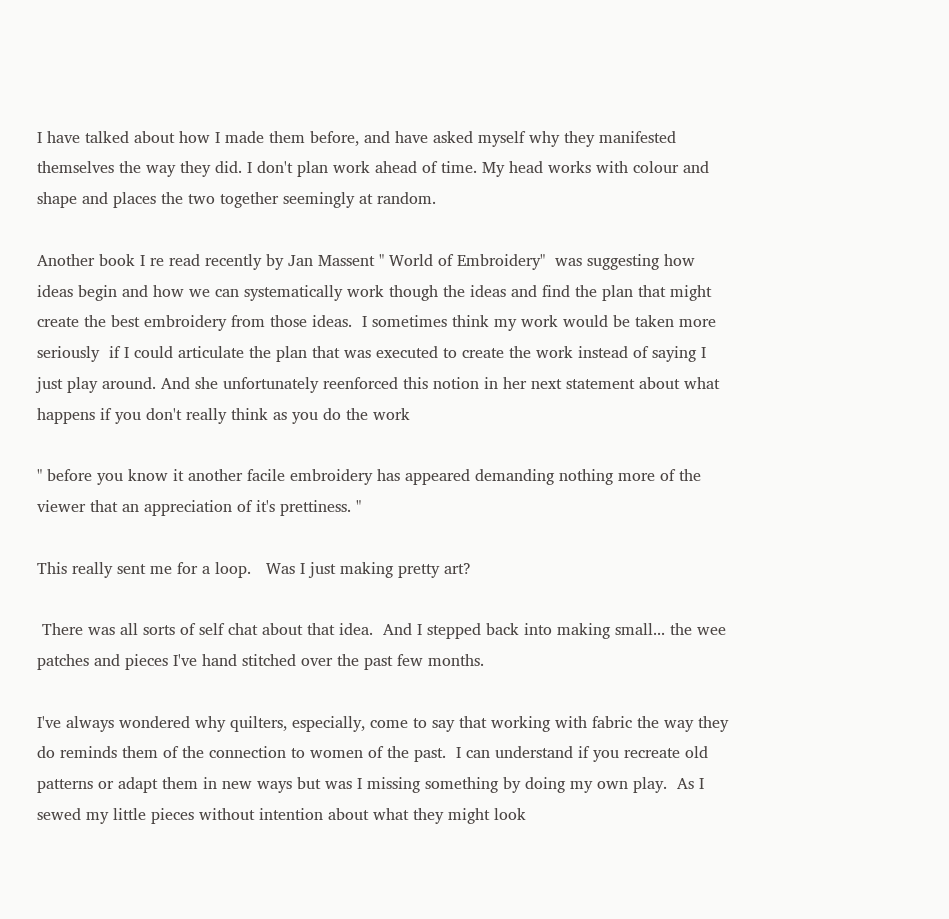I have talked about how I made them before, and have asked myself why they manifested themselves the way they did. I don't plan work ahead of time. My head works with colour and shape and places the two together seemingly at random.

Another book I re read recently by Jan Massent " World of Embroidery"  was suggesting how ideas begin and how we can systematically work though the ideas and find the plan that might create the best embroidery from those ideas.  I sometimes think my work would be taken more seriously  if I could articulate the plan that was executed to create the work instead of saying I just play around. And she unfortunately reenforced this notion in her next statement about what happens if you don't really think as you do the work

" before you know it another facile embroidery has appeared demanding nothing more of the viewer that an appreciation of it's prettiness. "

This really sent me for a loop.   Was I just making pretty art?

 There was all sorts of self chat about that idea.  And I stepped back into making small... the wee patches and pieces I've hand stitched over the past few months.

I've always wondered why quilters, especially, come to say that working with fabric the way they do reminds them of the connection to women of the past.  I can understand if you recreate old patterns or adapt them in new ways but was I missing something by doing my own play.  As I sewed my little pieces without intention about what they might look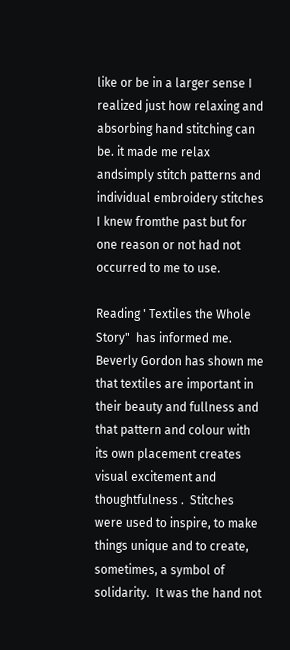like or be in a larger sense I realized just how relaxing and absorbing hand stitching can be. it made me relax andsimply stitch patterns and individual embroidery stitches I knew fromthe past but for one reason or not had not occurred to me to use.

Reading ' Textiles the Whole Story"  has informed me. Beverly Gordon has shown me that textiles are important in their beauty and fullness and that pattern and colour with its own placement creates visual excitement and thoughtfulness .  Stitches were used to inspire, to make things unique and to create, sometimes, a symbol of solidarity.  It was the hand not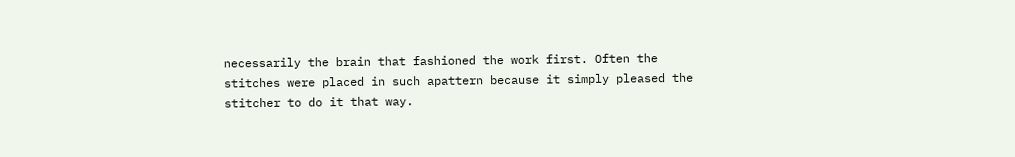necessarily the brain that fashioned the work first. Often the stitches were placed in such apattern because it simply pleased the stitcher to do it that way.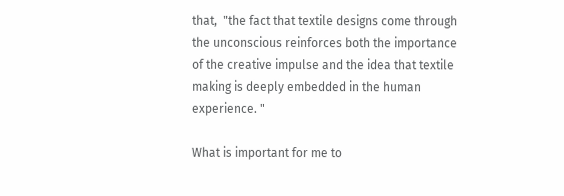that,  "the fact that textile designs come through the unconscious reinforces both the importance of the creative impulse and the idea that textile making is deeply embedded in the human experience. "

What is important for me to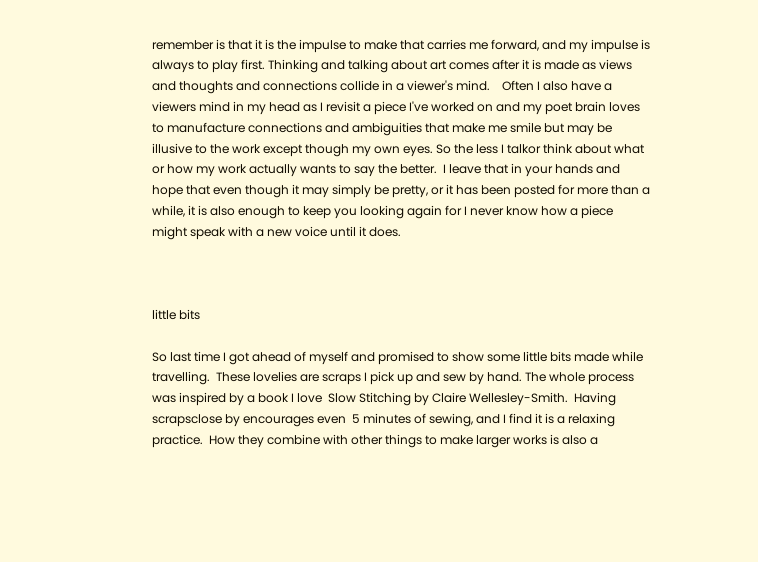remember is that it is the impulse to make that carries me forward, and my impulse is always to play first. Thinking and talking about art comes after it is made as views and thoughts and connections collide in a viewer's mind.    Often I also have a viewers mind in my head as I revisit a piece I've worked on and my poet brain loves to manufacture connections and ambiguities that make me smile but may be illusive to the work except though my own eyes. So the less I talkor think about what or how my work actually wants to say the better.  I leave that in your hands and hope that even though it may simply be pretty, or it has been posted for more than a while, it is also enough to keep you looking again for I never know how a piece might speak with a new voice until it does.



little bits

So last time I got ahead of myself and promised to show some little bits made while travelling.  These lovelies are scraps I pick up and sew by hand. The whole process was inspired by a book I love  Slow Stitching by Claire Wellesley-Smith.  Having scrapsclose by encourages even  5 minutes of sewing, and I find it is a relaxing practice.  How they combine with other things to make larger works is also a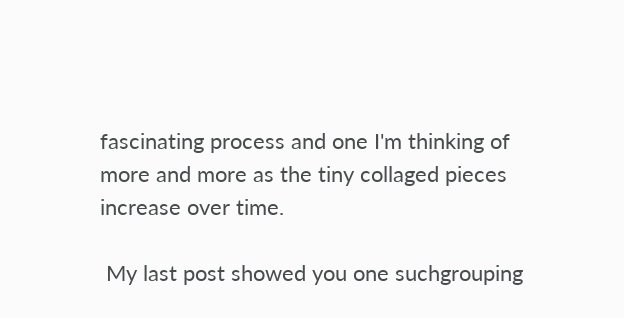fascinating process and one I'm thinking of more and more as the tiny collaged pieces increase over time.

 My last post showed you one suchgrouping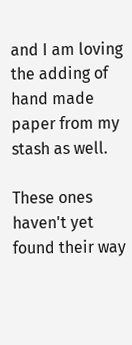and I am loving the adding of hand made paper from my stash as well.

These ones haven't yet found their way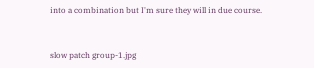into a combination but I'm sure they will in due course.


slow patch group-1.jpg